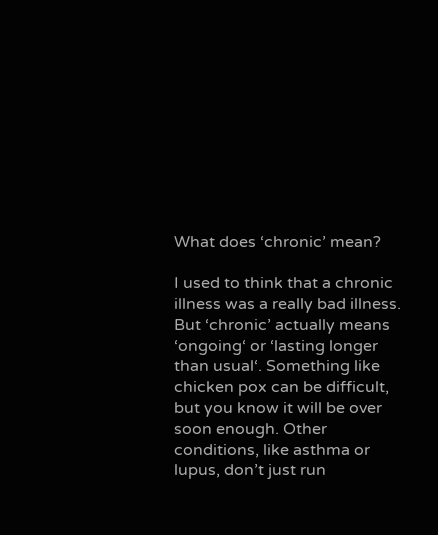What does ‘chronic’ mean?

I used to think that a chronic illness was a really bad illness. But ‘chronic’ actually means ‘ongoing‘ or ‘lasting longer than usual‘. Something like chicken pox can be difficult, but you know it will be over soon enough. Other conditions, like asthma or lupus, don’t just run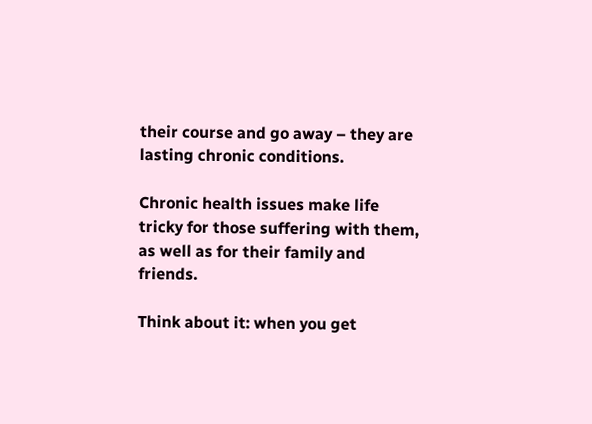their course and go away – they are lasting chronic conditions.

Chronic health issues make life tricky for those suffering with them, as well as for their family and friends.

Think about it: when you get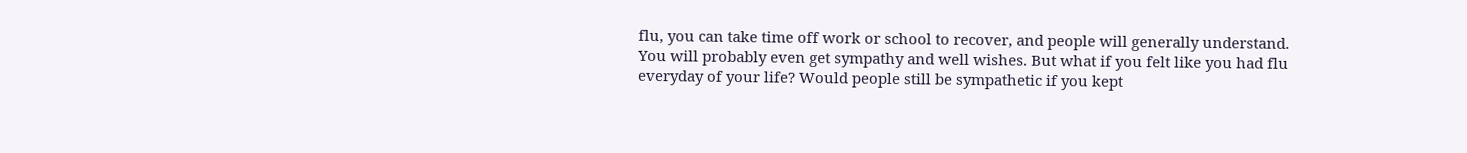flu, you can take time off work or school to recover, and people will generally understand. You will probably even get sympathy and well wishes. But what if you felt like you had flu everyday of your life? Would people still be sympathetic if you kept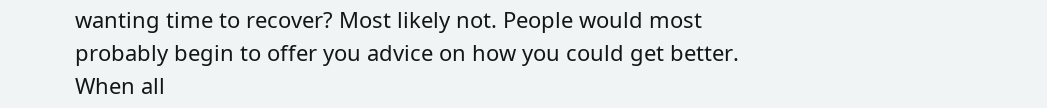wanting time to recover? Most likely not. People would most probably begin to offer you advice on how you could get better. When all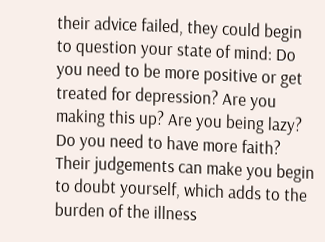their advice failed, they could begin to question your state of mind: Do you need to be more positive or get treated for depression? Are you making this up? Are you being lazy? Do you need to have more faith? Their judgements can make you begin to doubt yourself, which adds to the burden of the illness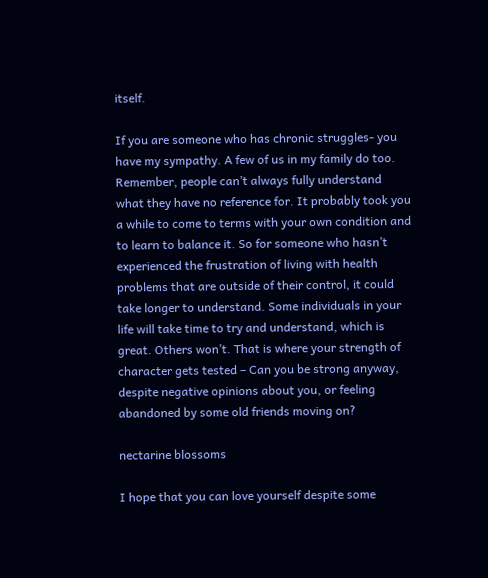itself.

If you are someone who has chronic struggles- you have my sympathy. A few of us in my family do too. Remember, people can’t always fully understand what they have no reference for. It probably took you a while to come to terms with your own condition and to learn to balance it. So for someone who hasn’t experienced the frustration of living with health problems that are outside of their control, it could take longer to understand. Some individuals in your life will take time to try and understand, which is great. Others won’t. That is where your strength of character gets tested – Can you be strong anyway, despite negative opinions about you, or feeling abandoned by some old friends moving on?

nectarine blossoms

I hope that you can love yourself despite some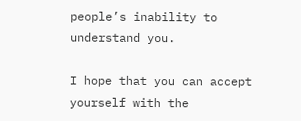people’s inability to understand you.

I hope that you can accept yourself with the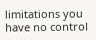limitations you have no control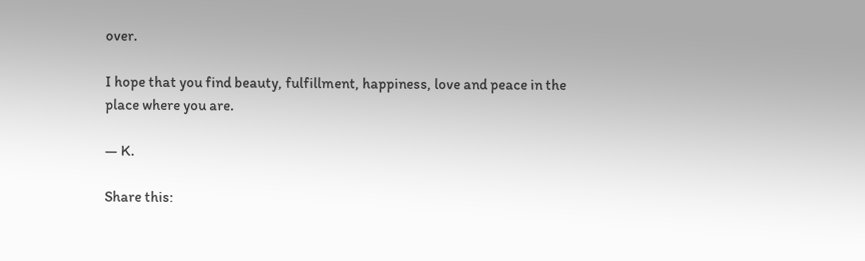over.

I hope that you find beauty, fulfillment, happiness, love and peace in the place where you are.

— K.

Share this: